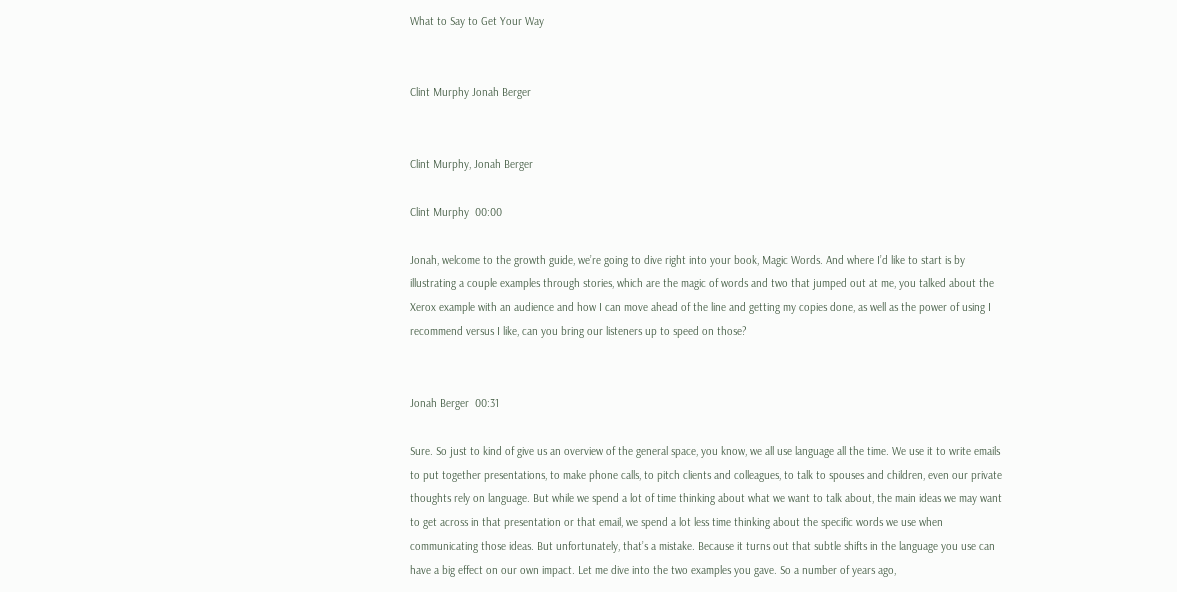What to Say to Get Your Way


Clint Murphy Jonah Berger


Clint Murphy, Jonah Berger

Clint Murphy  00:00

Jonah, welcome to the growth guide, we’re going to dive right into your book, Magic Words. And where I’d like to start is by illustrating a couple examples through stories, which are the magic of words and two that jumped out at me, you talked about the Xerox example with an audience and how I can move ahead of the line and getting my copies done, as well as the power of using I recommend versus I like, can you bring our listeners up to speed on those?


Jonah Berger  00:31

Sure. So just to kind of give us an overview of the general space, you know, we all use language all the time. We use it to write emails to put together presentations, to make phone calls, to pitch clients and colleagues, to talk to spouses and children, even our private thoughts rely on language. But while we spend a lot of time thinking about what we want to talk about, the main ideas we may want to get across in that presentation or that email, we spend a lot less time thinking about the specific words we use when communicating those ideas. But unfortunately, that’s a mistake. Because it turns out that subtle shifts in the language you use can have a big effect on our own impact. Let me dive into the two examples you gave. So a number of years ago,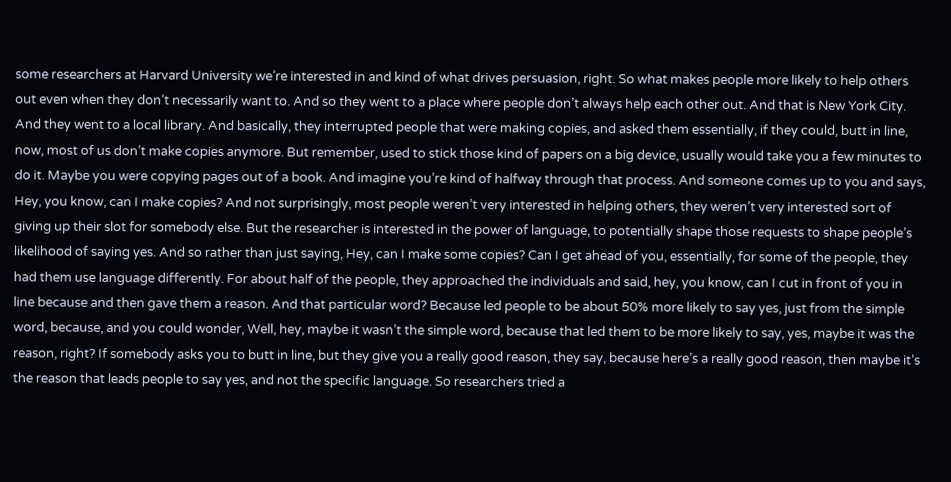some researchers at Harvard University we’re interested in and kind of what drives persuasion, right. So what makes people more likely to help others out even when they don’t necessarily want to. And so they went to a place where people don’t always help each other out. And that is New York City. And they went to a local library. And basically, they interrupted people that were making copies, and asked them essentially, if they could, butt in line, now, most of us don’t make copies anymore. But remember, used to stick those kind of papers on a big device, usually would take you a few minutes to do it. Maybe you were copying pages out of a book. And imagine you’re kind of halfway through that process. And someone comes up to you and says, Hey, you know, can I make copies? And not surprisingly, most people weren’t very interested in helping others, they weren’t very interested sort of giving up their slot for somebody else. But the researcher is interested in the power of language, to potentially shape those requests to shape people’s likelihood of saying yes. And so rather than just saying, Hey, can I make some copies? Can I get ahead of you, essentially, for some of the people, they had them use language differently. For about half of the people, they approached the individuals and said, hey, you know, can I cut in front of you in line because and then gave them a reason. And that particular word? Because led people to be about 50% more likely to say yes, just from the simple word, because, and you could wonder, Well, hey, maybe it wasn’t the simple word, because that led them to be more likely to say, yes, maybe it was the reason, right? If somebody asks you to butt in line, but they give you a really good reason, they say, because here’s a really good reason, then maybe it’s the reason that leads people to say yes, and not the specific language. So researchers tried a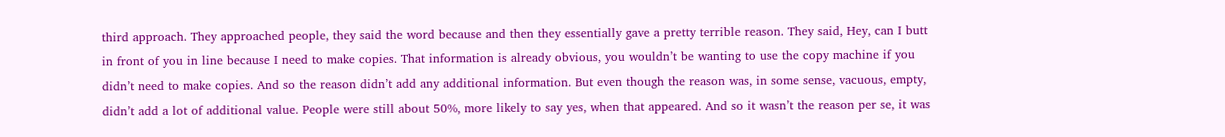third approach. They approached people, they said the word because and then they essentially gave a pretty terrible reason. They said, Hey, can I butt in front of you in line because I need to make copies. That information is already obvious, you wouldn’t be wanting to use the copy machine if you didn’t need to make copies. And so the reason didn’t add any additional information. But even though the reason was, in some sense, vacuous, empty, didn’t add a lot of additional value. People were still about 50%, more likely to say yes, when that appeared. And so it wasn’t the reason per se, it was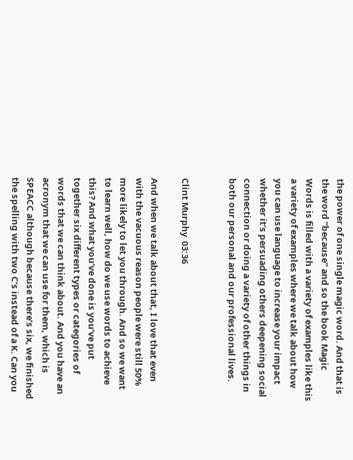the power of one single magic word. And that is the word “because” and so the book Magic Words is filled with a variety of examples like this a variety of examples where we talk about how you can use language to increase your impact whether it’s persuading others deepening social connection or doing a variety of other things in both our personal and our professional lives.


Clint Murphy  03:36

And when we talk about that, I love that even with the vacuous reason people were still 50% more likely to let you through. And so we want to learn well, how do we use words to achieve this? And what you’ve done is you’ve put together six different types or categories of words that we can think about. And you have an acronym that we can use for them, which is SPEACC although because there’s six, we finished the spelling with two C’s instead of a K. Can you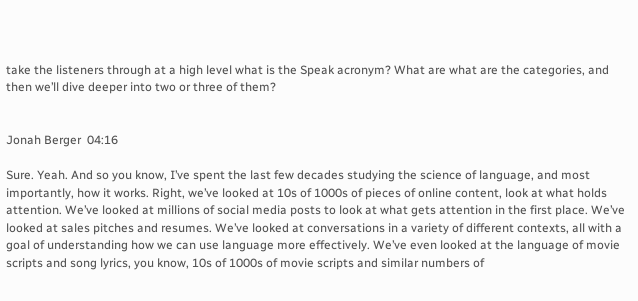take the listeners through at a high level what is the Speak acronym? What are what are the categories, and then we’ll dive deeper into two or three of them?


Jonah Berger  04:16

Sure. Yeah. And so you know, I’ve spent the last few decades studying the science of language, and most importantly, how it works. Right, we’ve looked at 10s of 1000s of pieces of online content, look at what holds attention. We’ve looked at millions of social media posts to look at what gets attention in the first place. We’ve looked at sales pitches and resumes. We’ve looked at conversations in a variety of different contexts, all with a goal of understanding how we can use language more effectively. We’ve even looked at the language of movie scripts and song lyrics, you know, 10s of 1000s of movie scripts and similar numbers of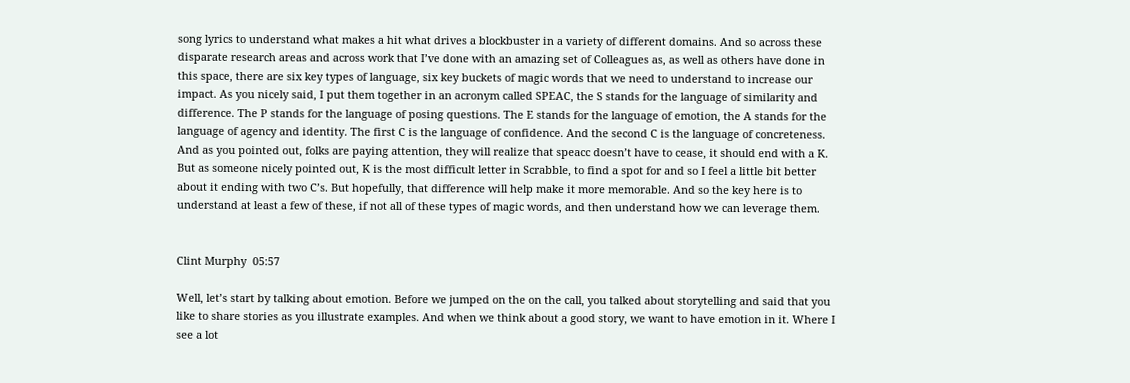song lyrics to understand what makes a hit what drives a blockbuster in a variety of different domains. And so across these disparate research areas and across work that I’ve done with an amazing set of Colleagues as, as well as others have done in this space, there are six key types of language, six key buckets of magic words that we need to understand to increase our impact. As you nicely said, I put them together in an acronym called SPEAC, the S stands for the language of similarity and difference. The P stands for the language of posing questions. The E stands for the language of emotion, the A stands for the language of agency and identity. The first C is the language of confidence. And the second C is the language of concreteness. And as you pointed out, folks are paying attention, they will realize that speacc doesn’t have to cease, it should end with a K. But as someone nicely pointed out, K is the most difficult letter in Scrabble, to find a spot for and so I feel a little bit better about it ending with two C’s. But hopefully, that difference will help make it more memorable. And so the key here is to understand at least a few of these, if not all of these types of magic words, and then understand how we can leverage them.


Clint Murphy  05:57

Well, let’s start by talking about emotion. Before we jumped on the on the call, you talked about storytelling and said that you like to share stories as you illustrate examples. And when we think about a good story, we want to have emotion in it. Where I see a lot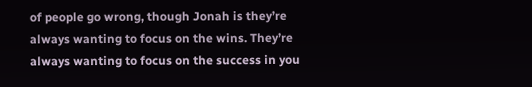of people go wrong, though Jonah is they’re always wanting to focus on the wins. They’re always wanting to focus on the success in you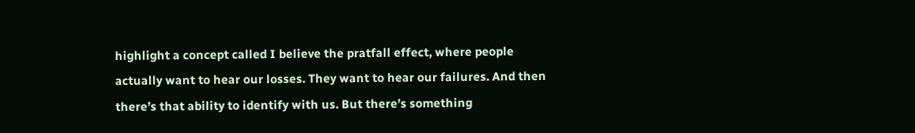highlight a concept called I believe the pratfall effect, where people actually want to hear our losses. They want to hear our failures. And then there’s that ability to identify with us. But there’s something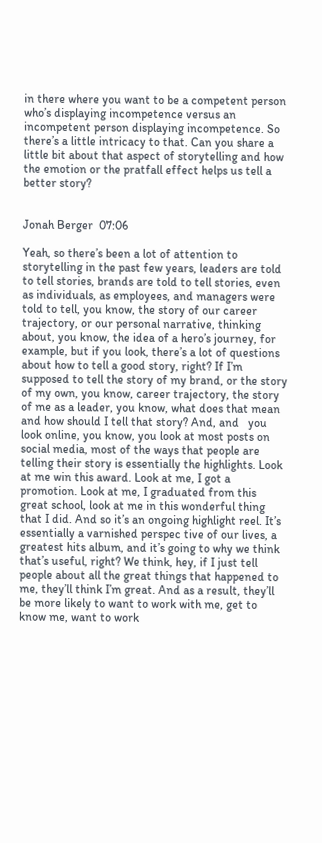in there where you want to be a competent person who’s displaying incompetence versus an incompetent person displaying incompetence. So there’s a little intricacy to that. Can you share a little bit about that aspect of storytelling and how the emotion or the pratfall effect helps us tell a better story?


Jonah Berger  07:06

Yeah, so there’s been a lot of attention to storytelling in the past few years, leaders are told to tell stories, brands are told to tell stories, even as individuals, as employees, and managers were told to tell, you know, the story of our career trajectory, or our personal narrative, thinking about, you know, the idea of a hero’s journey, for example, but if you look, there’s a lot of questions about how to tell a good story, right? If I’m supposed to tell the story of my brand, or the story of my own, you know, career trajectory, the story of me as a leader, you know, what does that mean and how should I tell that story? And, and   you look online, you know, you look at most posts on social media, most of the ways that people are telling their story is essentially the highlights. Look at me win this award. Look at me, I got a promotion. Look at me, I graduated from this great school, look at me in this wonderful thing that I did. And so it’s an ongoing highlight reel. It’s essentially a varnished perspec tive of our lives, a greatest hits album, and it’s going to why we think that’s useful, right? We think, hey, if I just tell people about all the great things that happened to me, they’ll think I’m great. And as a result, they’ll be more likely to want to work with me, get to know me, want to work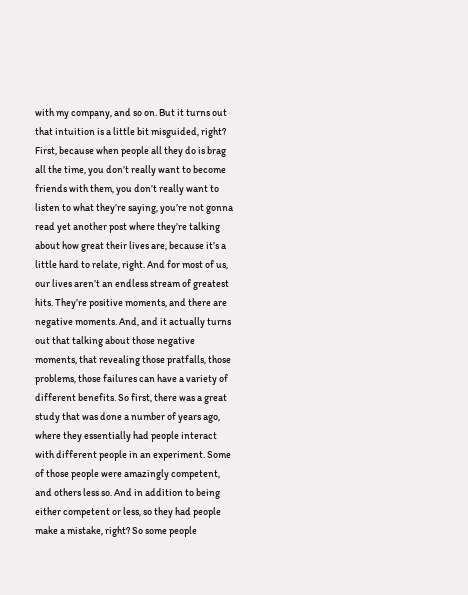with my company, and so on. But it turns out that intuition is a little bit misguided, right? First, because when people all they do is brag all the time, you don’t really want to become friends with them, you don’t really want to listen to what they’re saying, you’re not gonna read yet another post where they’re talking about how great their lives are, because it’s a little hard to relate, right. And for most of us, our lives aren’t an endless stream of greatest hits. They’re positive moments, and there are negative moments. And, and it actually turns out that talking about those negative moments, that revealing those pratfalls, those problems, those failures can have a variety of different benefits. So first, there was a great study that was done a number of years ago, where they essentially had people interact with different people in an experiment. Some of those people were amazingly competent, and others less so. And in addition to being either competent or less, so they had people make a mistake, right? So some people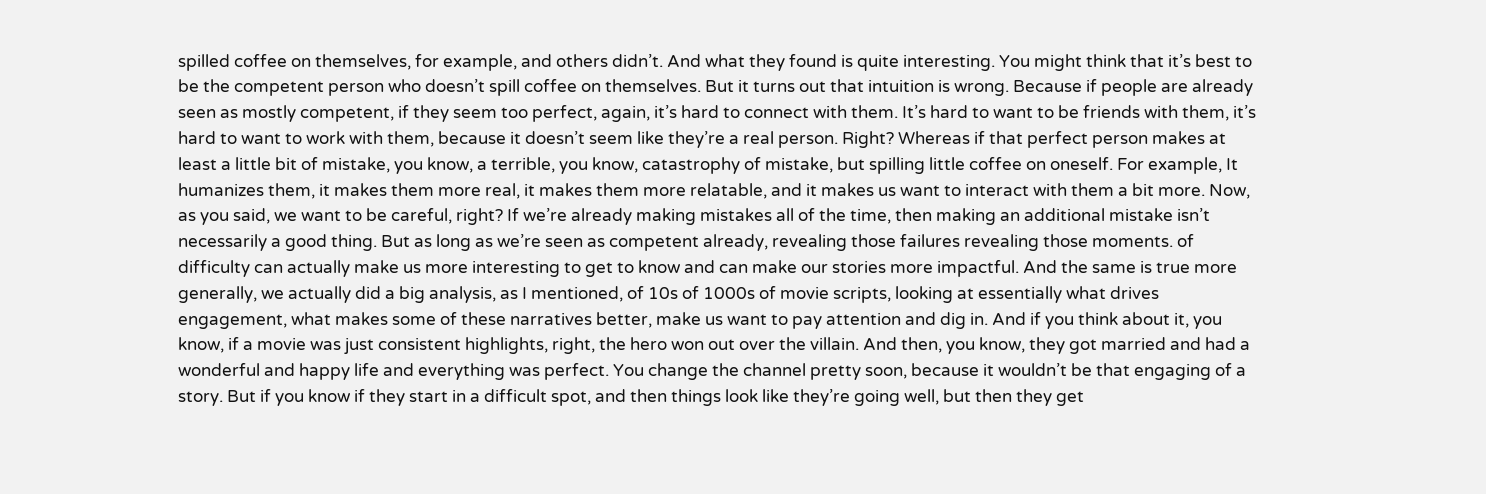spilled coffee on themselves, for example, and others didn’t. And what they found is quite interesting. You might think that it’s best to be the competent person who doesn’t spill coffee on themselves. But it turns out that intuition is wrong. Because if people are already seen as mostly competent, if they seem too perfect, again, it’s hard to connect with them. It’s hard to want to be friends with them, it’s hard to want to work with them, because it doesn’t seem like they’re a real person. Right? Whereas if that perfect person makes at least a little bit of mistake, you know, a terrible, you know, catastrophy of mistake, but spilling little coffee on oneself. For example, It humanizes them, it makes them more real, it makes them more relatable, and it makes us want to interact with them a bit more. Now, as you said, we want to be careful, right? If we’re already making mistakes all of the time, then making an additional mistake isn’t necessarily a good thing. But as long as we’re seen as competent already, revealing those failures revealing those moments. of difficulty can actually make us more interesting to get to know and can make our stories more impactful. And the same is true more generally, we actually did a big analysis, as I mentioned, of 10s of 1000s of movie scripts, looking at essentially what drives engagement, what makes some of these narratives better, make us want to pay attention and dig in. And if you think about it, you know, if a movie was just consistent highlights, right, the hero won out over the villain. And then, you know, they got married and had a wonderful and happy life and everything was perfect. You change the channel pretty soon, because it wouldn’t be that engaging of a story. But if you know if they start in a difficult spot, and then things look like they’re going well, but then they get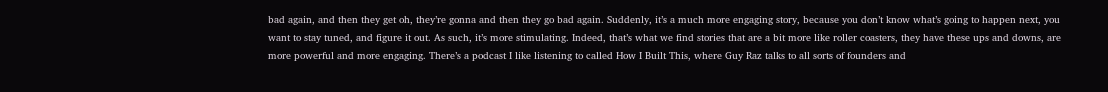bad again, and then they get oh, they’re gonna and then they go bad again. Suddenly, it’s a much more engaging story, because you don’t know what’s going to happen next, you want to stay tuned, and figure it out. As such, it’s more stimulating. Indeed, that’s what we find stories that are a bit more like roller coasters, they have these ups and downs, are more powerful and more engaging. There’s a podcast I like listening to called How I Built This, where Guy Raz talks to all sorts of founders and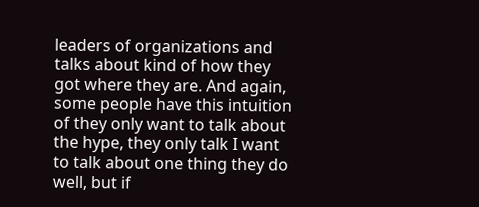leaders of organizations and talks about kind of how they got where they are. And again, some people have this intuition of they only want to talk about the hype, they only talk I want to talk about one thing they do well, but if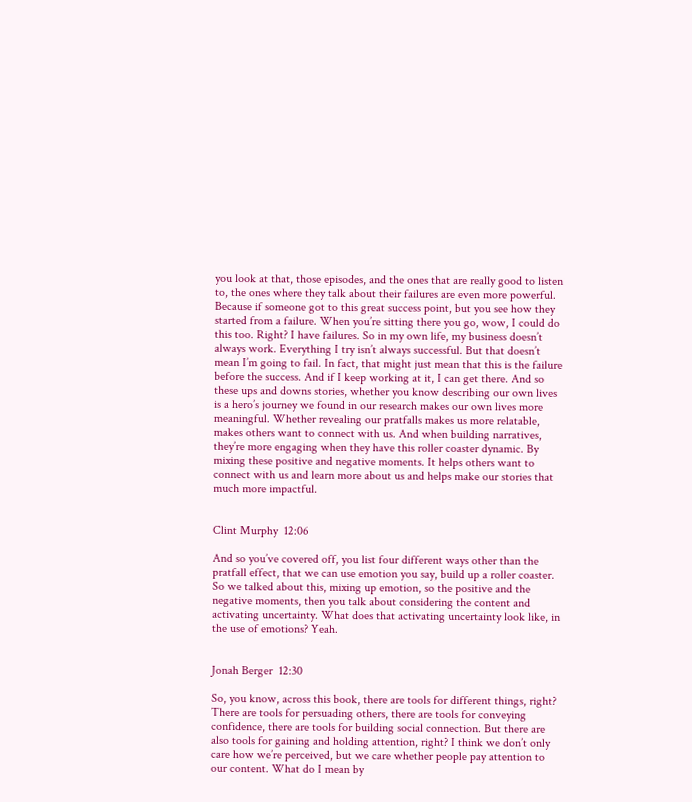you look at that, those episodes, and the ones that are really good to listen to, the ones where they talk about their failures are even more powerful. Because if someone got to this great success point, but you see how they started from a failure. When you’re sitting there you go, wow, I could do this too. Right? I have failures. So in my own life, my business doesn’t always work. Everything I try isn’t always successful. But that doesn’t mean I’m going to fail. In fact, that might just mean that this is the failure before the success. And if I keep working at it, I can get there. And so these ups and downs stories, whether you know describing our own lives is a hero’s journey we found in our research makes our own lives more meaningful. Whether revealing our pratfalls makes us more relatable, makes others want to connect with us. And when building narratives, they’re more engaging when they have this roller coaster dynamic. By mixing these positive and negative moments. It helps others want to connect with us and learn more about us and helps make our stories that much more impactful.


Clint Murphy  12:06

And so you’ve covered off, you list four different ways other than the pratfall effect, that we can use emotion you say, build up a roller coaster. So we talked about this, mixing up emotion, so the positive and the negative moments, then you talk about considering the content and activating uncertainty. What does that activating uncertainty look like, in the use of emotions? Yeah.


Jonah Berger  12:30

So, you know, across this book, there are tools for different things, right? There are tools for persuading others, there are tools for conveying confidence, there are tools for building social connection. But there are also tools for gaining and holding attention, right? I think we don’t only care how we’re perceived, but we care whether people pay attention to our content. What do I mean by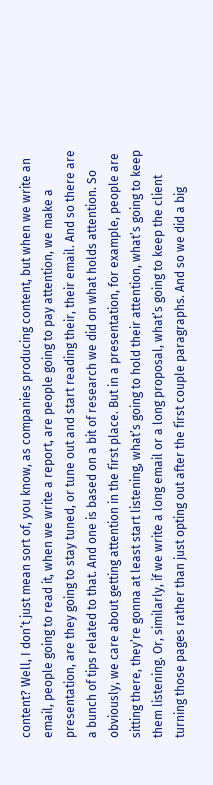content? Well, I don’t just mean sort of, you know, as companies producing content, but when we write an email, people going to read it, when we write a report, are people going to pay attention, we make a presentation, are they going to stay tuned, or tune out and start reading their, their email. And so there are a bunch of tips related to that. And one is based on a bit of research we did on what holds attention. So obviously, we care about getting attention in the first place. But in a presentation, for example, people are sitting there, they’re gonna at least start listening, what’s going to hold their attention, what’s going to keep them listening. Or, similarly, if we write a long email or a long proposal, what’s going to keep the client turning those pages rather than just opting out after the first couple paragraphs. And so we did a big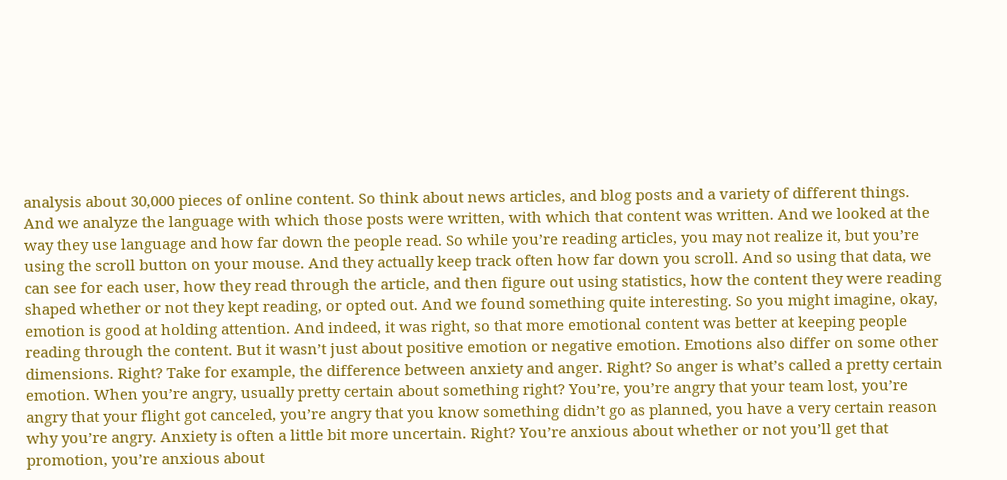analysis about 30,000 pieces of online content. So think about news articles, and blog posts and a variety of different things. And we analyze the language with which those posts were written, with which that content was written. And we looked at the way they use language and how far down the people read. So while you’re reading articles, you may not realize it, but you’re using the scroll button on your mouse. And they actually keep track often how far down you scroll. And so using that data, we can see for each user, how they read through the article, and then figure out using statistics, how the content they were reading shaped whether or not they kept reading, or opted out. And we found something quite interesting. So you might imagine, okay, emotion is good at holding attention. And indeed, it was right, so that more emotional content was better at keeping people reading through the content. But it wasn’t just about positive emotion or negative emotion. Emotions also differ on some other dimensions. Right? Take for example, the difference between anxiety and anger. Right? So anger is what’s called a pretty certain emotion. When you’re angry, usually pretty certain about something right? You’re, you’re angry that your team lost, you’re angry that your flight got canceled, you’re angry that you know something didn’t go as planned, you have a very certain reason why you’re angry. Anxiety is often a little bit more uncertain. Right? You’re anxious about whether or not you’ll get that promotion, you’re anxious about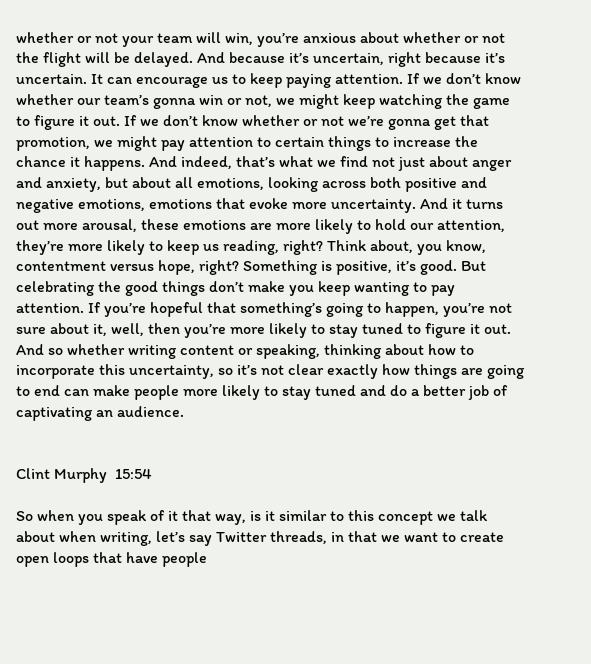whether or not your team will win, you’re anxious about whether or not the flight will be delayed. And because it’s uncertain, right because it’s uncertain. It can encourage us to keep paying attention. If we don’t know whether our team’s gonna win or not, we might keep watching the game to figure it out. If we don’t know whether or not we’re gonna get that promotion, we might pay attention to certain things to increase the chance it happens. And indeed, that’s what we find not just about anger and anxiety, but about all emotions, looking across both positive and negative emotions, emotions that evoke more uncertainty. And it turns out more arousal, these emotions are more likely to hold our attention, they’re more likely to keep us reading, right? Think about, you know, contentment versus hope, right? Something is positive, it’s good. But celebrating the good things don’t make you keep wanting to pay attention. If you’re hopeful that something’s going to happen, you’re not sure about it, well, then you’re more likely to stay tuned to figure it out. And so whether writing content or speaking, thinking about how to incorporate this uncertainty, so it’s not clear exactly how things are going to end can make people more likely to stay tuned and do a better job of captivating an audience.


Clint Murphy  15:54

So when you speak of it that way, is it similar to this concept we talk about when writing, let’s say Twitter threads, in that we want to create open loops that have people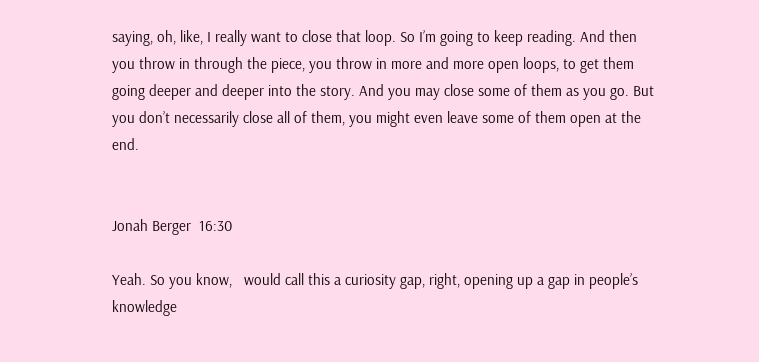saying, oh, like, I really want to close that loop. So I’m going to keep reading. And then you throw in through the piece, you throw in more and more open loops, to get them going deeper and deeper into the story. And you may close some of them as you go. But you don’t necessarily close all of them, you might even leave some of them open at the end.


Jonah Berger  16:30

Yeah. So you know,   would call this a curiosity gap, right, opening up a gap in people’s knowledge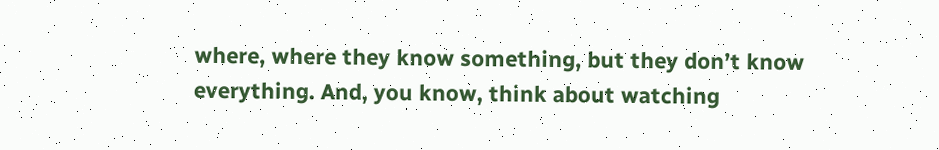where, where they know something, but they don’t know everything. And, you know, think about watching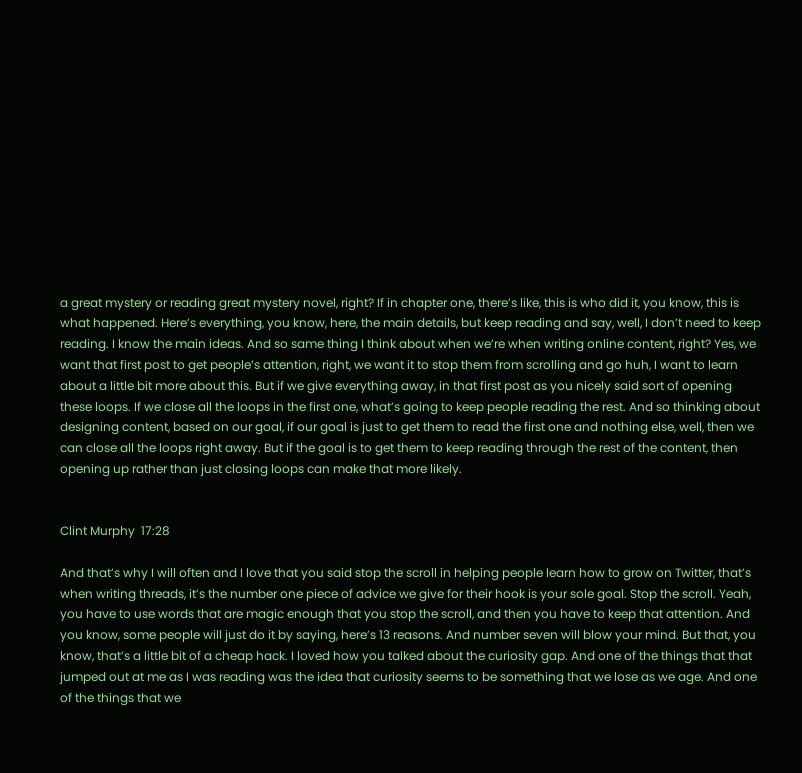a great mystery or reading great mystery novel, right? If in chapter one, there’s like, this is who did it, you know, this is what happened. Here’s everything, you know, here, the main details, but keep reading and say, well, I don’t need to keep reading. I know the main ideas. And so same thing I think about when we’re when writing online content, right? Yes, we want that first post to get people’s attention, right, we want it to stop them from scrolling and go huh, I want to learn about a little bit more about this. But if we give everything away, in that first post as you nicely said sort of opening these loops. If we close all the loops in the first one, what’s going to keep people reading the rest. And so thinking about designing content, based on our goal, if our goal is just to get them to read the first one and nothing else, well, then we can close all the loops right away. But if the goal is to get them to keep reading through the rest of the content, then opening up rather than just closing loops can make that more likely.


Clint Murphy  17:28

And that’s why I will often and I love that you said stop the scroll in helping people learn how to grow on Twitter, that’s when writing threads, it’s the number one piece of advice we give for their hook is your sole goal. Stop the scroll. Yeah, you have to use words that are magic enough that you stop the scroll, and then you have to keep that attention. And you know, some people will just do it by saying, here’s 13 reasons. And number seven will blow your mind. But that, you know, that’s a little bit of a cheap hack. I loved how you talked about the curiosity gap. And one of the things that that jumped out at me as I was reading was the idea that curiosity seems to be something that we lose as we age. And one of the things that we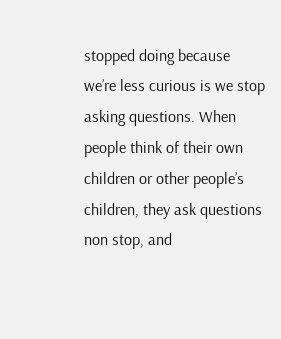stopped doing because we’re less curious is we stop asking questions. When people think of their own children or other people’s children, they ask questions non stop, and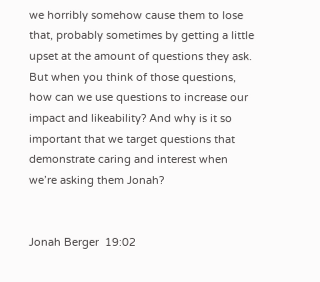we horribly somehow cause them to lose that, probably sometimes by getting a little upset at the amount of questions they ask. But when you think of those questions, how can we use questions to increase our impact and likeability? And why is it so important that we target questions that demonstrate caring and interest when we’re asking them Jonah?


Jonah Berger  19:02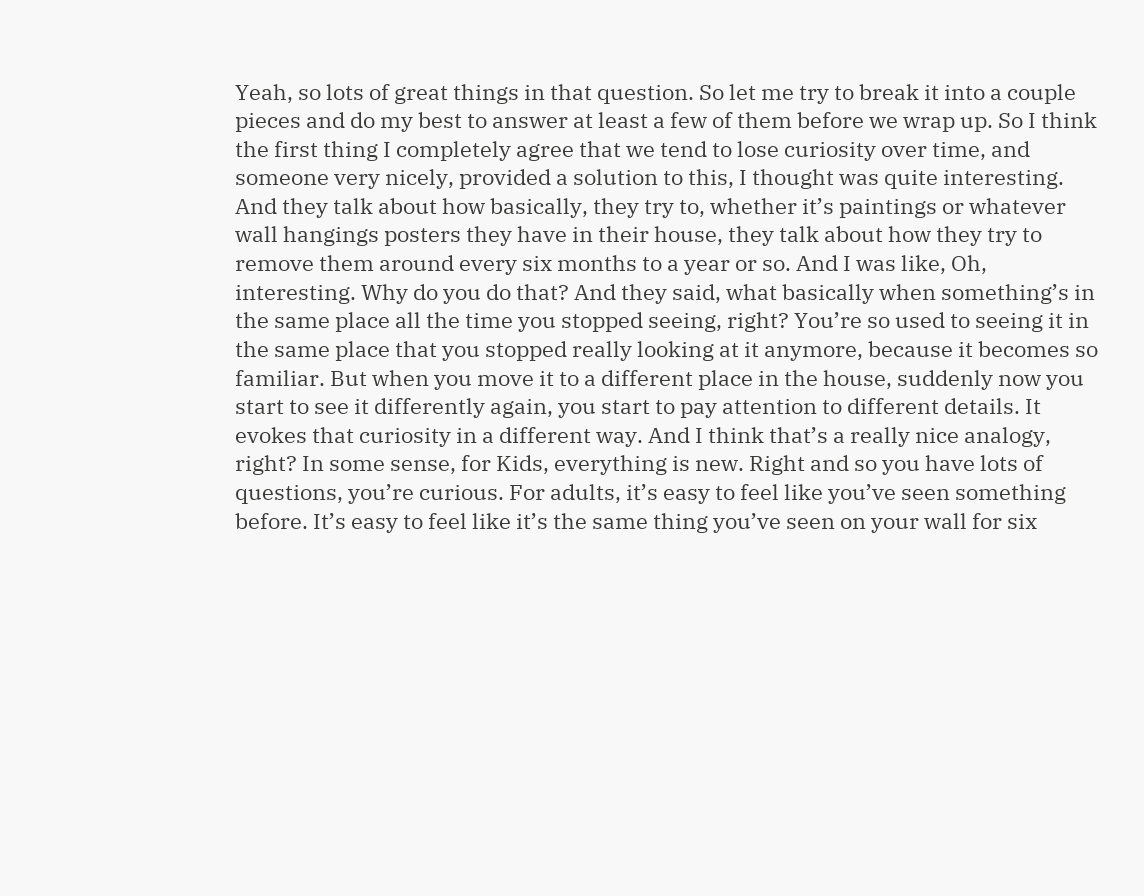Yeah, so lots of great things in that question. So let me try to break it into a couple pieces and do my best to answer at least a few of them before we wrap up. So I think the first thing I completely agree that we tend to lose curiosity over time, and someone very nicely, provided a solution to this, I thought was quite interesting. And they talk about how basically, they try to, whether it’s paintings or whatever wall hangings posters they have in their house, they talk about how they try to remove them around every six months to a year or so. And I was like, Oh, interesting. Why do you do that? And they said, what basically when something’s in the same place all the time you stopped seeing, right? You’re so used to seeing it in the same place that you stopped really looking at it anymore, because it becomes so familiar. But when you move it to a different place in the house, suddenly now you start to see it differently again, you start to pay attention to different details. It evokes that curiosity in a different way. And I think that’s a really nice analogy, right? In some sense, for Kids, everything is new. Right and so you have lots of questions, you’re curious. For adults, it’s easy to feel like you’ve seen something before. It’s easy to feel like it’s the same thing you’ve seen on your wall for six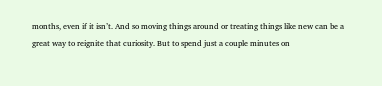months, even if it isn’t. And so moving things around or treating things like new can be a great way to reignite that curiosity. But to spend just a couple minutes on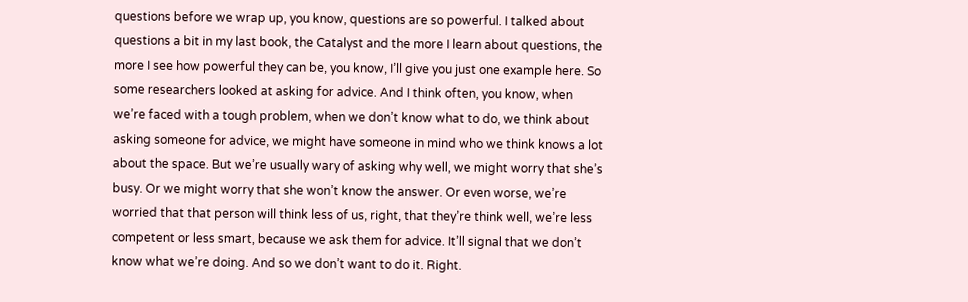questions before we wrap up, you know, questions are so powerful. I talked about questions a bit in my last book, the Catalyst and the more I learn about questions, the more I see how powerful they can be, you know, I’ll give you just one example here. So some researchers looked at asking for advice. And I think often, you know, when we’re faced with a tough problem, when we don’t know what to do, we think about asking someone for advice, we might have someone in mind who we think knows a lot about the space. But we’re usually wary of asking why well, we might worry that she’s busy. Or we might worry that she won’t know the answer. Or even worse, we’re worried that that person will think less of us, right, that they’re think well, we’re less competent or less smart, because we ask them for advice. It’ll signal that we don’t know what we’re doing. And so we don’t want to do it. Right.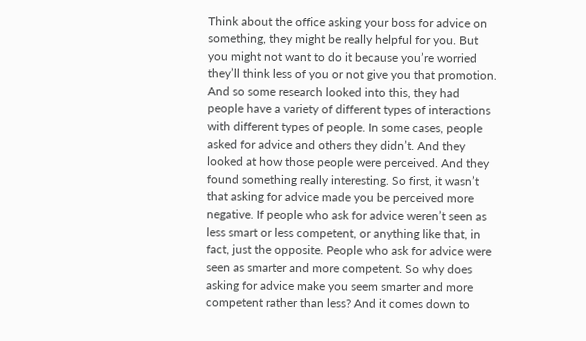Think about the office asking your boss for advice on something, they might be really helpful for you. But you might not want to do it because you’re worried they’ll think less of you or not give you that promotion. And so some research looked into this, they had people have a variety of different types of interactions with different types of people. In some cases, people asked for advice and others they didn’t. And they looked at how those people were perceived. And they found something really interesting. So first, it wasn’t that asking for advice made you be perceived more negative. If people who ask for advice weren’t seen as less smart or less competent, or anything like that, in fact, just the opposite. People who ask for advice were seen as smarter and more competent. So why does asking for advice make you seem smarter and more competent rather than less? And it comes down to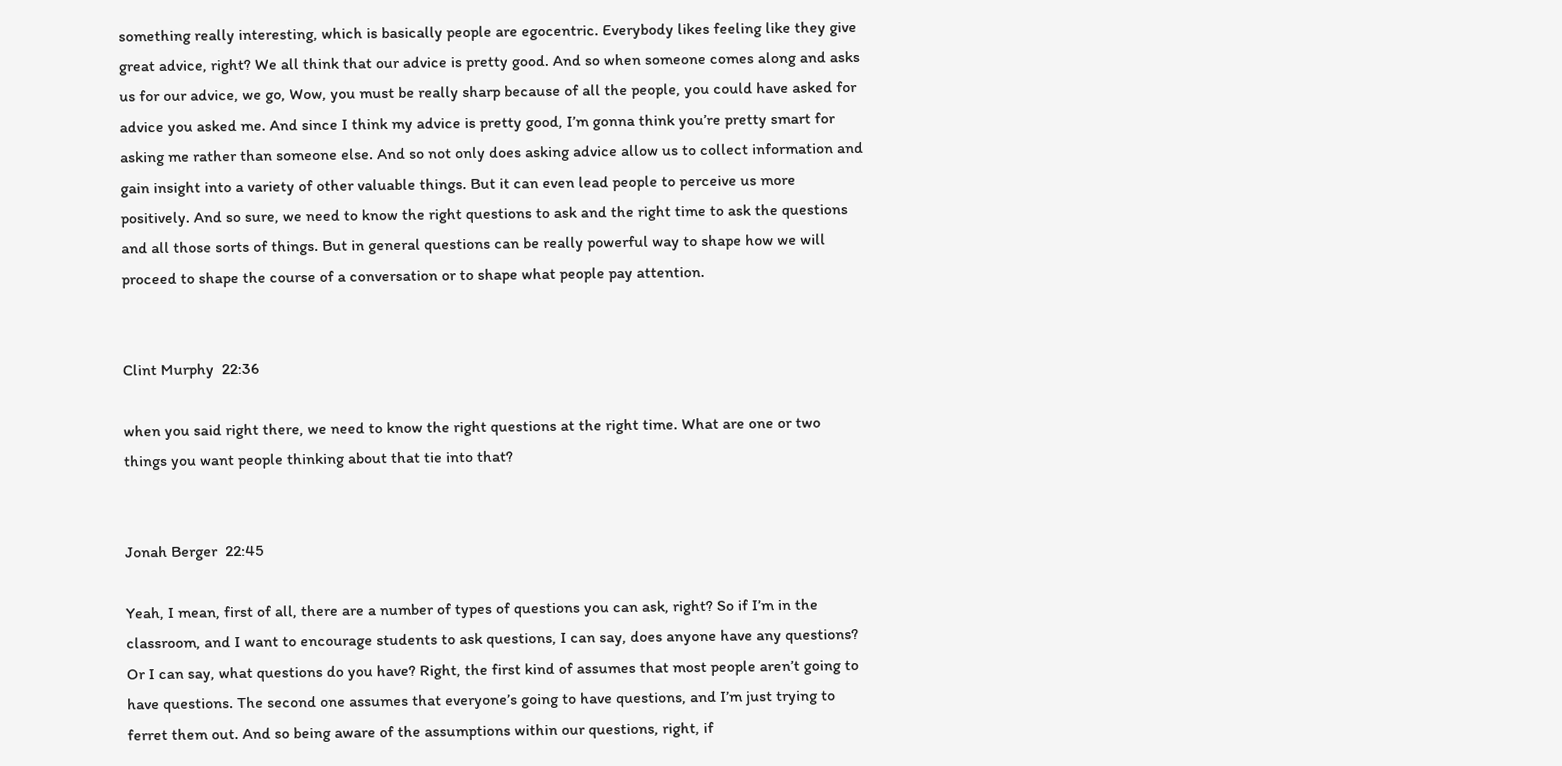something really interesting, which is basically people are egocentric. Everybody likes feeling like they give great advice, right? We all think that our advice is pretty good. And so when someone comes along and asks us for our advice, we go, Wow, you must be really sharp because of all the people, you could have asked for advice you asked me. And since I think my advice is pretty good, I’m gonna think you’re pretty smart for asking me rather than someone else. And so not only does asking advice allow us to collect information and gain insight into a variety of other valuable things. But it can even lead people to perceive us more positively. And so sure, we need to know the right questions to ask and the right time to ask the questions and all those sorts of things. But in general questions can be really powerful way to shape how we will proceed to shape the course of a conversation or to shape what people pay attention.


Clint Murphy  22:36

when you said right there, we need to know the right questions at the right time. What are one or two things you want people thinking about that tie into that?


Jonah Berger  22:45

Yeah, I mean, first of all, there are a number of types of questions you can ask, right? So if I’m in the classroom, and I want to encourage students to ask questions, I can say, does anyone have any questions? Or I can say, what questions do you have? Right, the first kind of assumes that most people aren’t going to have questions. The second one assumes that everyone’s going to have questions, and I’m just trying to ferret them out. And so being aware of the assumptions within our questions, right, if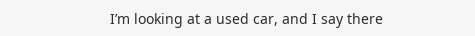I’m looking at a used car, and I say there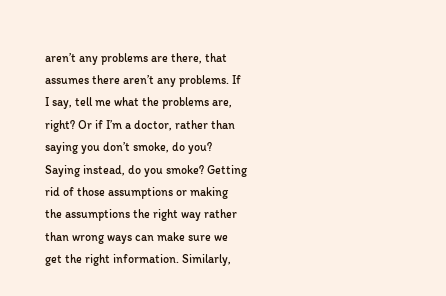aren’t any problems are there, that assumes there aren’t any problems. If I say, tell me what the problems are, right? Or if I’m a doctor, rather than saying you don’t smoke, do you?  Saying instead, do you smoke? Getting rid of those assumptions or making the assumptions the right way rather than wrong ways can make sure we get the right information. Similarly,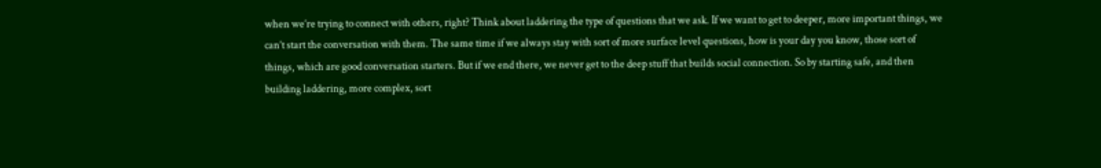when we’re trying to connect with others, right? Think about laddering the type of questions that we ask. If we want to get to deeper, more important things, we can’t start the conversation with them. The same time if we always stay with sort of more surface level questions, how is your day you know, those sort of things, which are good conversation starters. But if we end there, we never get to the deep stuff that builds social connection. So by starting safe, and then building laddering, more complex, sort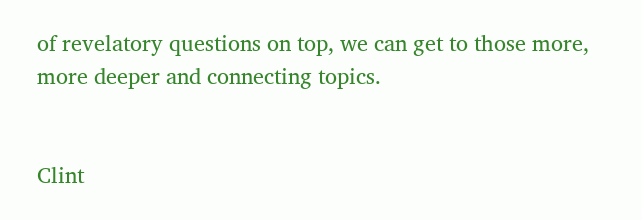of revelatory questions on top, we can get to those more, more deeper and connecting topics.


Clint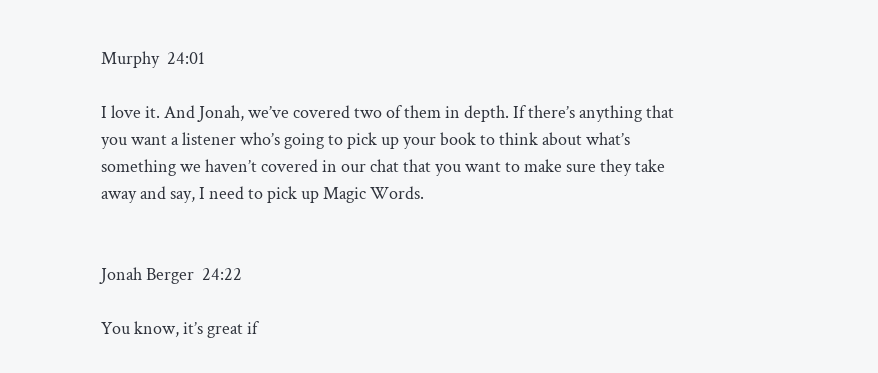Murphy  24:01

I love it. And Jonah, we’ve covered two of them in depth. If there’s anything that you want a listener who’s going to pick up your book to think about what’s something we haven’t covered in our chat that you want to make sure they take away and say, I need to pick up Magic Words.


Jonah Berger  24:22

You know, it’s great if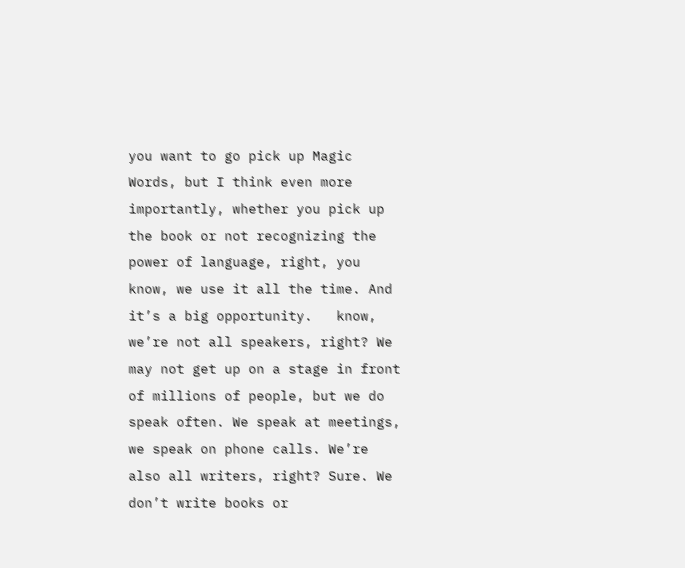you want to go pick up Magic Words, but I think even more importantly, whether you pick up the book or not recognizing the power of language, right, you know, we use it all the time. And it’s a big opportunity.   know, we’re not all speakers, right? We may not get up on a stage in front of millions of people, but we do speak often. We speak at meetings, we speak on phone calls. We’re also all writers, right? Sure. We don’t write books or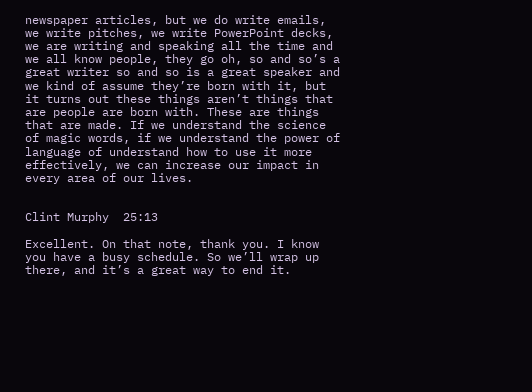newspaper articles, but we do write emails, we write pitches, we write PowerPoint decks, we are writing and speaking all the time and we all know people, they go oh, so and so’s a great writer so and so is a great speaker and we kind of assume they’re born with it, but it turns out these things aren’t things that are people are born with. These are things that are made. If we understand the science of magic words, if we understand the power of language of understand how to use it more effectively, we can increase our impact in every area of our lives.


Clint Murphy  25:13

Excellent. On that note, thank you. I know you have a busy schedule. So we’ll wrap up there, and it’s a great way to end it.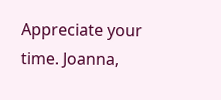Appreciate your time. Joanna,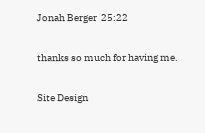Jonah Berger  25:22

thanks so much for having me.

Site Design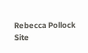Rebecca Pollock
Site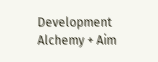Development Alchemy + Aim